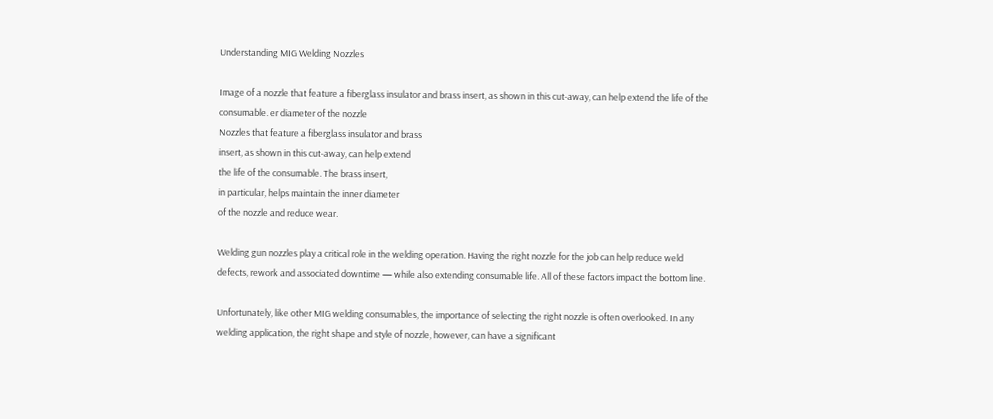Understanding MIG Welding Nozzles

Image of a nozzle that feature a fiberglass insulator and brass insert, as shown in this cut-away, can help extend the life of the consumable. er diameter of the nozzle
Nozzles that feature a fiberglass insulator and brass
insert, as shown in this cut-away, can help extend
the life of the consumable. The brass insert,
in particular, helps maintain the inner diameter
of the nozzle and reduce wear.

Welding gun nozzles play a critical role in the welding operation. Having the right nozzle for the job can help reduce weld defects, rework and associated downtime — while also extending consumable life. All of these factors impact the bottom line.

Unfortunately, like other MIG welding consumables, the importance of selecting the right nozzle is often overlooked. In any welding application, the right shape and style of nozzle, however, can have a significant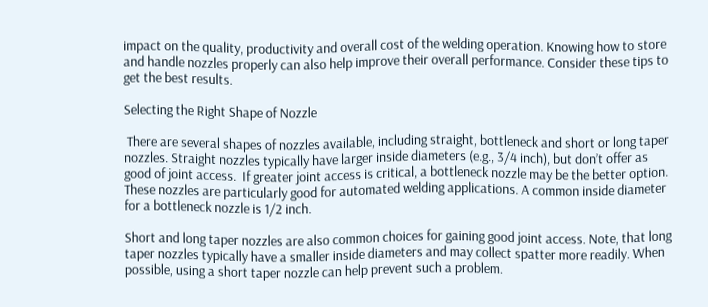impact on the quality, productivity and overall cost of the welding operation. Knowing how to store and handle nozzles properly can also help improve their overall performance. Consider these tips to get the best results.

Selecting the Right Shape of Nozzle

 There are several shapes of nozzles available, including straight, bottleneck and short or long taper nozzles. Straight nozzles typically have larger inside diameters (e.g., 3/4 inch), but don’t offer as good of joint access.  If greater joint access is critical, a bottleneck nozzle may be the better option. These nozzles are particularly good for automated welding applications. A common inside diameter for a bottleneck nozzle is 1/2 inch.

Short and long taper nozzles are also common choices for gaining good joint access. Note, that long taper nozzles typically have a smaller inside diameters and may collect spatter more readily. When possible, using a short taper nozzle can help prevent such a problem.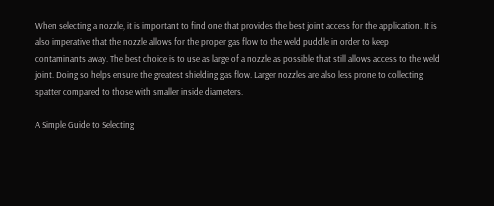When selecting a nozzle, it is important to find one that provides the best joint access for the application. It is also imperative that the nozzle allows for the proper gas flow to the weld puddle in order to keep contaminants away. The best choice is to use as large of a nozzle as possible that still allows access to the weld joint. Doing so helps ensure the greatest shielding gas flow. Larger nozzles are also less prone to collecting spatter compared to those with smaller inside diameters.

A Simple Guide to Selecting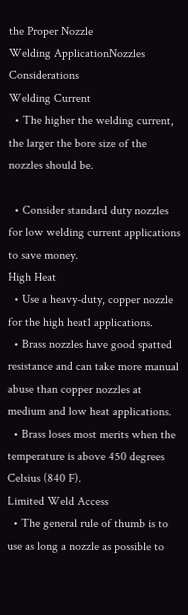the Proper Nozzle
Welding ApplicationNozzles Considerations
Welding Current
  • The higher the welding current, the larger the bore size of the nozzles should be.

  • Consider standard duty nozzles for low welding current applications to save money.
High Heat
  • Use a heavy-duty, copper nozzle for the high heat1 applications.
  • Brass nozzles have good spatted resistance and can take more manual abuse than copper nozzles at medium and low heat applications.
  • Brass loses most merits when the temperature is above 450 degrees Celsius (840 F).
Limited Weld Access
  • The general rule of thumb is to use as long a nozzle as possible to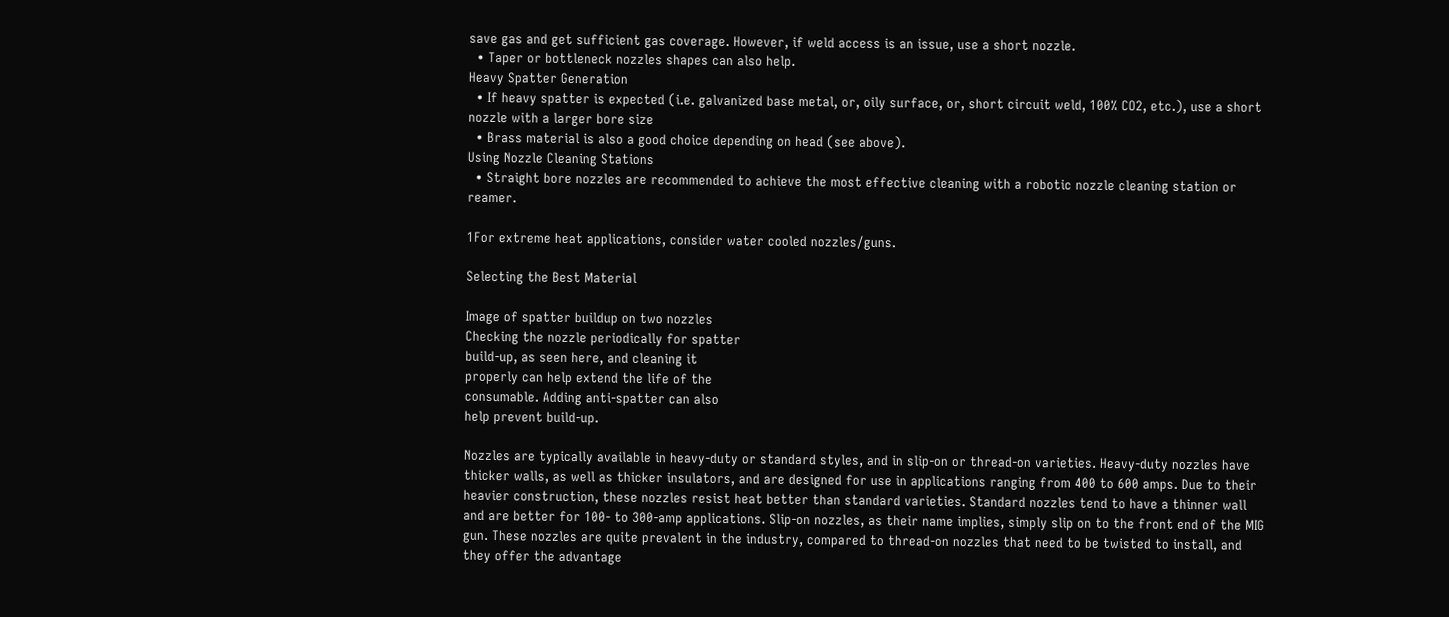save gas and get sufficient gas coverage. However, if weld access is an issue, use a short nozzle.
  • Taper or bottleneck nozzles shapes can also help.
Heavy Spatter Generation
  • If heavy spatter is expected (i.e. galvanized base metal, or, oily surface, or, short circuit weld, 100% CO2, etc.), use a short nozzle with a larger bore size
  • Brass material is also a good choice depending on head (see above).
Using Nozzle Cleaning Stations
  • Straight bore nozzles are recommended to achieve the most effective cleaning with a robotic nozzle cleaning station or reamer.

1For extreme heat applications, consider water cooled nozzles/guns.

Selecting the Best Material

Image of spatter buildup on two nozzles
Checking the nozzle periodically for spatter
build-up, as seen here, and cleaning it
properly can help extend the life of the
consumable. Adding anti-spatter can also
help prevent build-up.

Nozzles are typically available in heavy-duty or standard styles, and in slip-on or thread-on varieties. Heavy-duty nozzles have thicker walls, as well as thicker insulators, and are designed for use in applications ranging from 400 to 600 amps. Due to their heavier construction, these nozzles resist heat better than standard varieties. Standard nozzles tend to have a thinner wall and are better for 100- to 300-amp applications. Slip-on nozzles, as their name implies, simply slip on to the front end of the MIG gun. These nozzles are quite prevalent in the industry, compared to thread-on nozzles that need to be twisted to install, and they offer the advantage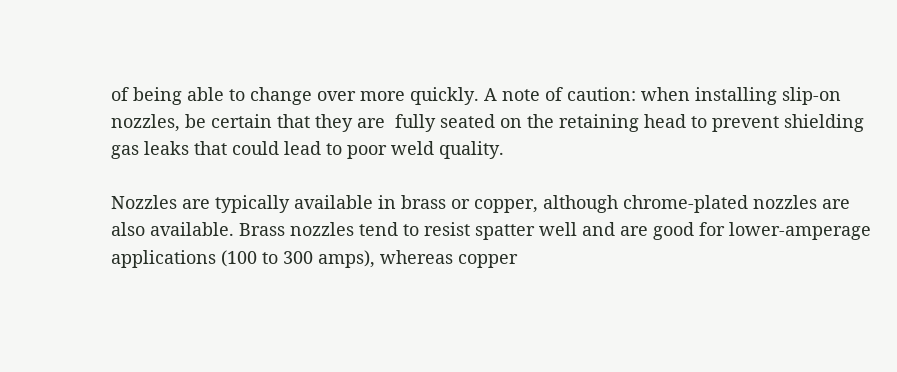of being able to change over more quickly. A note of caution: when installing slip-on nozzles, be certain that they are  fully seated on the retaining head to prevent shielding gas leaks that could lead to poor weld quality.

Nozzles are typically available in brass or copper, although chrome-plated nozzles are also available. Brass nozzles tend to resist spatter well and are good for lower-amperage applications (100 to 300 amps), whereas copper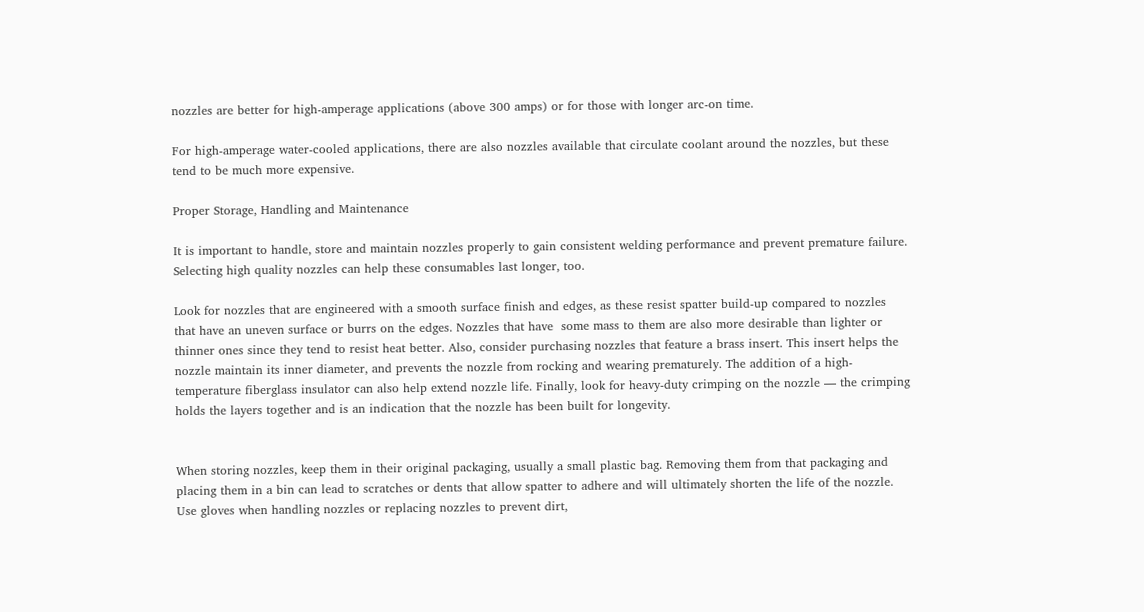nozzles are better for high-amperage applications (above 300 amps) or for those with longer arc-on time.

For high-amperage water-cooled applications, there are also nozzles available that circulate coolant around the nozzles, but these tend to be much more expensive.

Proper Storage, Handling and Maintenance

It is important to handle, store and maintain nozzles properly to gain consistent welding performance and prevent premature failure. Selecting high quality nozzles can help these consumables last longer, too.

Look for nozzles that are engineered with a smooth surface finish and edges, as these resist spatter build-up compared to nozzles that have an uneven surface or burrs on the edges. Nozzles that have  some mass to them are also more desirable than lighter or thinner ones since they tend to resist heat better. Also, consider purchasing nozzles that feature a brass insert. This insert helps the nozzle maintain its inner diameter, and prevents the nozzle from rocking and wearing prematurely. The addition of a high-temperature fiberglass insulator can also help extend nozzle life. Finally, look for heavy-duty crimping on the nozzle — the crimping holds the layers together and is an indication that the nozzle has been built for longevity.


When storing nozzles, keep them in their original packaging, usually a small plastic bag. Removing them from that packaging and placing them in a bin can lead to scratches or dents that allow spatter to adhere and will ultimately shorten the life of the nozzle. Use gloves when handling nozzles or replacing nozzles to prevent dirt,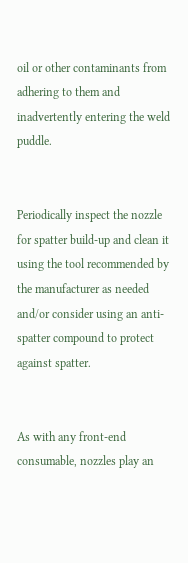oil or other contaminants from adhering to them and inadvertently entering the weld puddle.


Periodically inspect the nozzle for spatter build-up and clean it using the tool recommended by the manufacturer as needed and/or consider using an anti-spatter compound to protect against spatter.


As with any front-end consumable, nozzles play an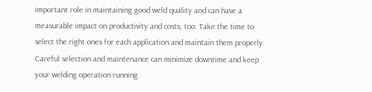important role in maintaining good weld quality and can have a measurable impact on productivity and costs, too. Take the time to select the right ones for each application and maintain them properly. Careful selection and maintenance can minimize downtime and keep your welding operation running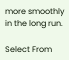more smoothly in the long run.

Select From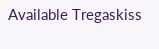Available Tregaskiss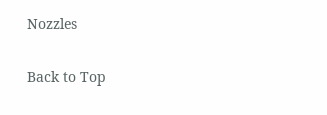Nozzles

Back to Top